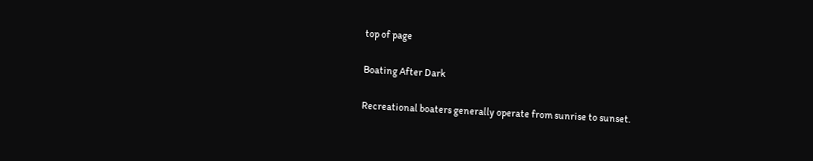top of page

Boating After Dark

Recreational boaters generally operate from sunrise to sunset.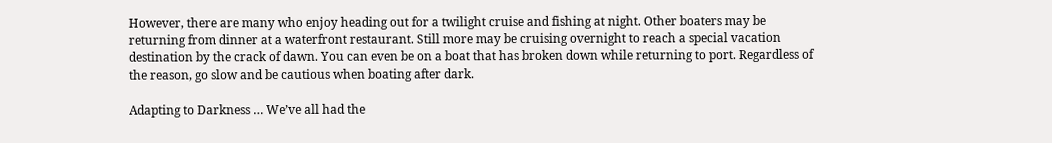However, there are many who enjoy heading out for a twilight cruise and fishing at night. Other boaters may be returning from dinner at a waterfront restaurant. Still more may be cruising overnight to reach a special vacation destination by the crack of dawn. You can even be on a boat that has broken down while returning to port. Regardless of the reason, go slow and be cautious when boating after dark.

Adapting to Darkness … We’ve all had the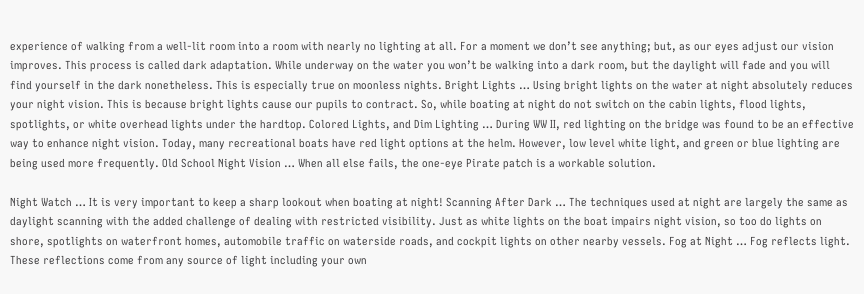experience of walking from a well-lit room into a room with nearly no lighting at all. For a moment we don’t see anything; but, as our eyes adjust our vision improves. This process is called dark adaptation. While underway on the water you won’t be walking into a dark room, but the daylight will fade and you will find yourself in the dark nonetheless. This is especially true on moonless nights. Bright Lights … Using bright lights on the water at night absolutely reduces your night vision. This is because bright lights cause our pupils to contract. So, while boating at night do not switch on the cabin lights, flood lights, spotlights, or white overhead lights under the hardtop. Colored Lights, and Dim Lighting … During WW II, red lighting on the bridge was found to be an effective way to enhance night vision. Today, many recreational boats have red light options at the helm. However, low level white light, and green or blue lighting are being used more frequently. Old School Night Vision … When all else fails, the one-eye Pirate patch is a workable solution.

Night Watch … It is very important to keep a sharp lookout when boating at night! Scanning After Dark … The techniques used at night are largely the same as daylight scanning with the added challenge of dealing with restricted visibility. Just as white lights on the boat impairs night vision, so too do lights on shore, spotlights on waterfront homes, automobile traffic on waterside roads, and cockpit lights on other nearby vessels. Fog at Night … Fog reflects light. These reflections come from any source of light including your own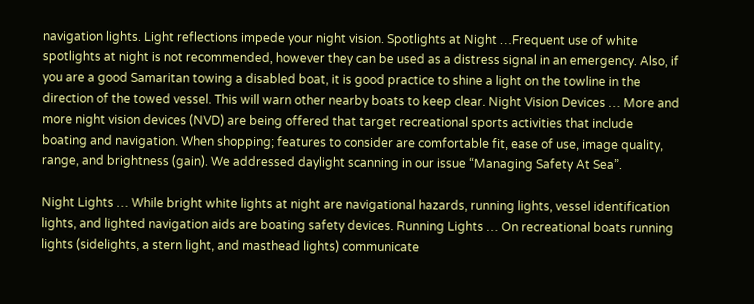navigation lights. Light reflections impede your night vision. Spotlights at Night …Frequent use of white spotlights at night is not recommended, however they can be used as a distress signal in an emergency. Also, if you are a good Samaritan towing a disabled boat, it is good practice to shine a light on the towline in the direction of the towed vessel. This will warn other nearby boats to keep clear. Night Vision Devices … More and more night vision devices (NVD) are being offered that target recreational sports activities that include boating and navigation. When shopping; features to consider are comfortable fit, ease of use, image quality, range, and brightness (gain). We addressed daylight scanning in our issue “Managing Safety At Sea”.

Night Lights … While bright white lights at night are navigational hazards, running lights, vessel identification lights, and lighted navigation aids are boating safety devices. Running Lights … On recreational boats running lights (sidelights, a stern light, and masthead lights) communicate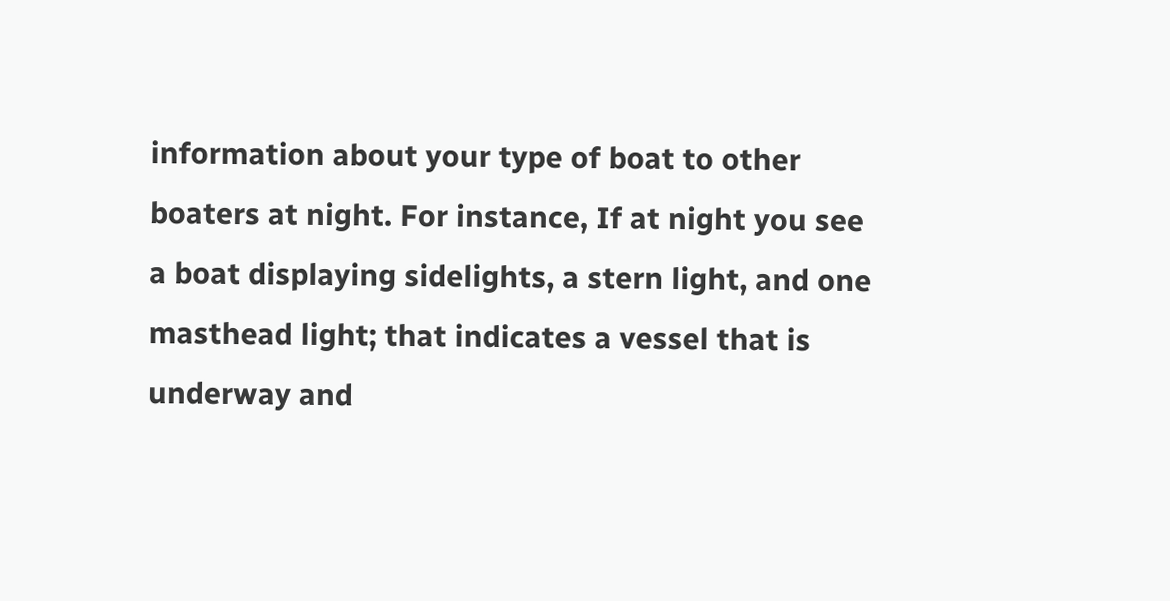information about your type of boat to other boaters at night. For instance, If at night you see a boat displaying sidelights, a stern light, and one masthead light; that indicates a vessel that is underway and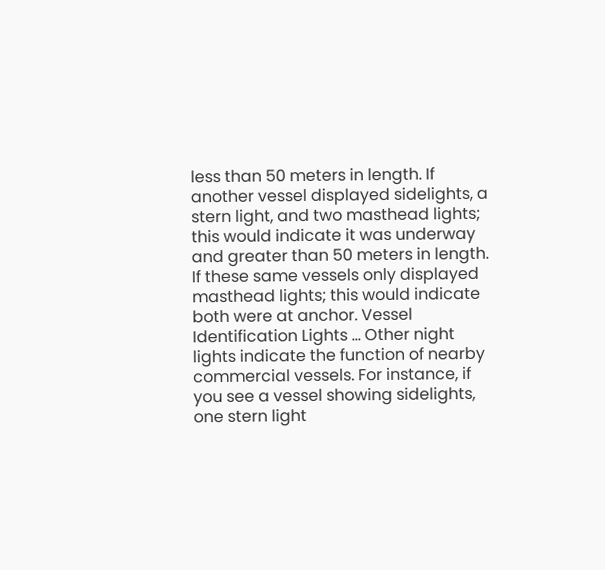less than 50 meters in length. If another vessel displayed sidelights, a stern light, and two masthead lights; this would indicate it was underway and greater than 50 meters in length. If these same vessels only displayed masthead lights; this would indicate both were at anchor. Vessel Identification Lights … Other night lights indicate the function of nearby commercial vessels. For instance, if you see a vessel showing sidelights, one stern light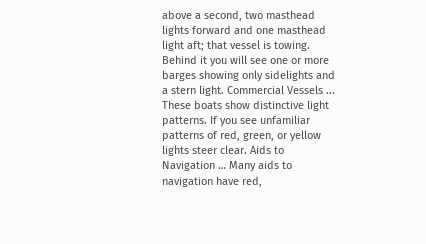above a second, two masthead lights forward and one masthead light aft; that vessel is towing. Behind it you will see one or more barges showing only sidelights and a stern light. Commercial Vessels ... These boats show distinctive light patterns. If you see unfamiliar patterns of red, green, or yellow lights steer clear. Aids to Navigation … Many aids to navigation have red,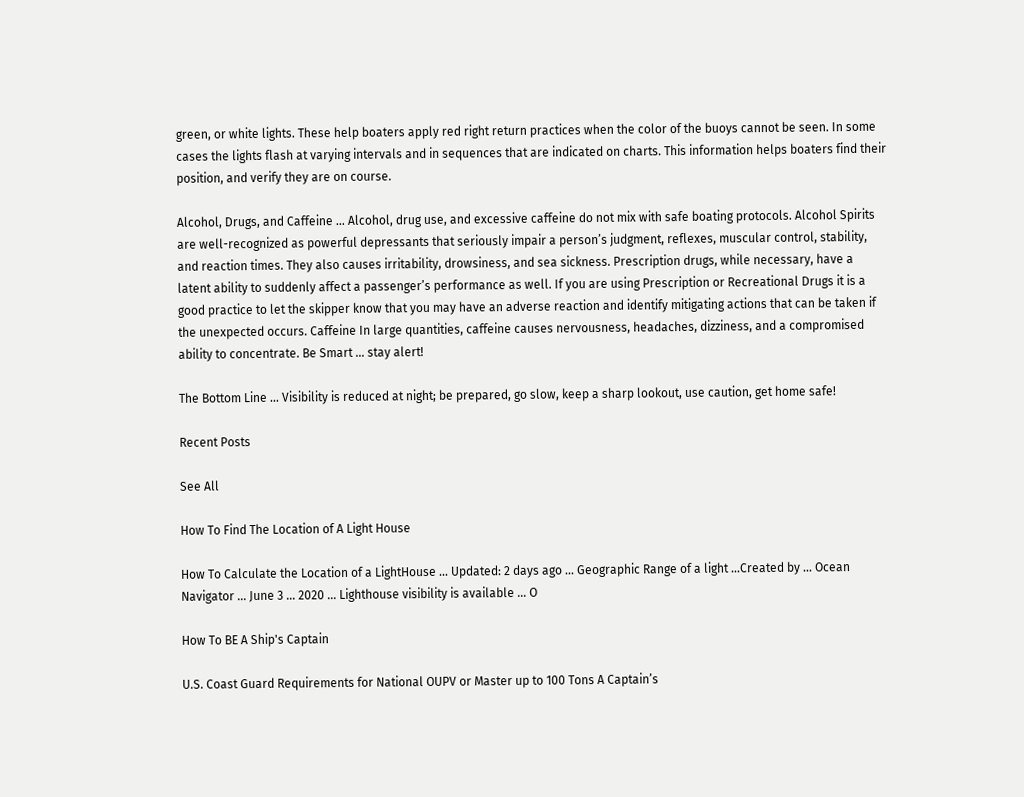green, or white lights. These help boaters apply red right return practices when the color of the buoys cannot be seen. In some cases the lights flash at varying intervals and in sequences that are indicated on charts. This information helps boaters find their position, and verify they are on course.

Alcohol, Drugs, and Caffeine … Alcohol, drug use, and excessive caffeine do not mix with safe boating protocols. Alcohol Spirits are well-recognized as powerful depressants that seriously impair a person’s judgment, reflexes, muscular control, stability, and reaction times. They also causes irritability, drowsiness, and sea sickness. Prescription drugs, while necessary, have a latent ability to suddenly affect a passenger’s performance as well. If you are using Prescription or Recreational Drugs it is a good practice to let the skipper know that you may have an adverse reaction and identify mitigating actions that can be taken if the unexpected occurs. Caffeine In large quantities, caffeine causes nervousness, headaches, dizziness, and a compromised ability to concentrate. Be Smart … stay alert!

The Bottom Line … Visibility is reduced at night; be prepared, go slow, keep a sharp lookout, use caution, get home safe!

Recent Posts

See All

How To Find The Location of A Light House

How To Calculate the Location of a LightHouse ... Updated: 2 days ago ... Geographic Range of a light ...Created by ... Ocean Navigator ... June 3 ... 2020 ... Lighthouse visibility is available ... O

How To BE A Ship's Captain

U.S. Coast Guard Requirements for National OUPV or Master up to 100 Tons A Captain’s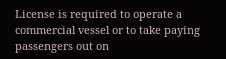License is required to operate a commercial vessel or to take paying passengers out on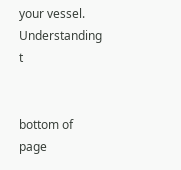your vessel. Understanding t


bottom of page